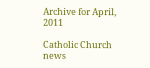Archive for April, 2011

Catholic Church news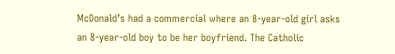McDonald’s had a commercial where an 8-year-old girl asks an 8-year-old boy to be her boyfriend. The Catholic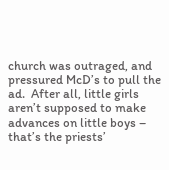church was outraged, and pressured McD’s to pull the ad.  After all, little girls aren’t supposed to make advances on little boys – that’s the priests’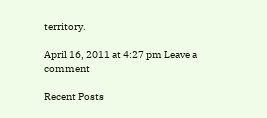territory.

April 16, 2011 at 4:27 pm Leave a comment

Recent Posts